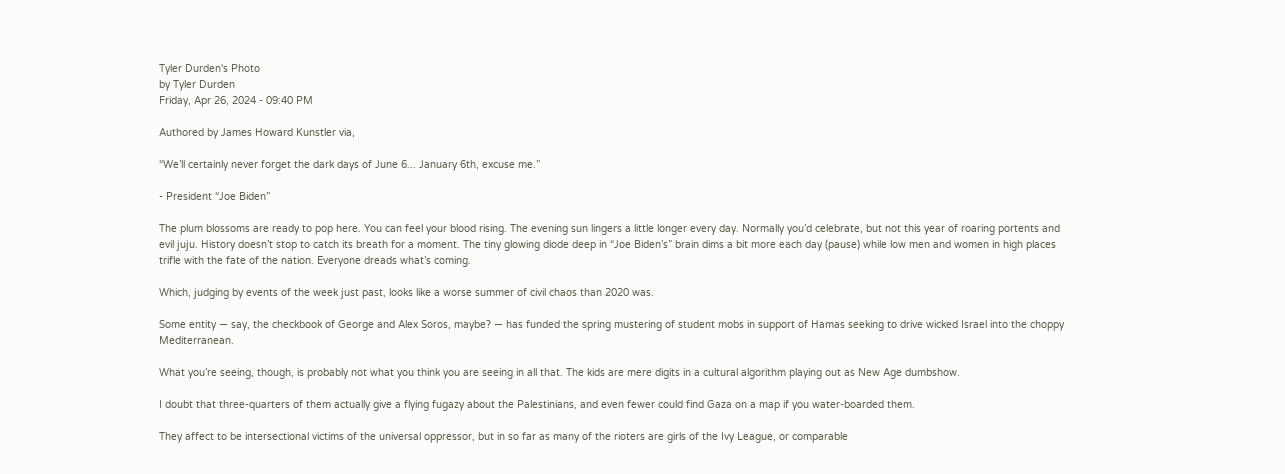Tyler Durden's Photo
by Tyler Durden
Friday, Apr 26, 2024 - 09:40 PM

Authored by James Howard Kunstler via,

“We’ll certainly never forget the dark days of June 6... January 6th, excuse me.”

- President “Joe Biden”

The plum blossoms are ready to pop here. You can feel your blood rising. The evening sun lingers a little longer every day. Normally you’d celebrate, but not this year of roaring portents and evil juju. History doesn’t stop to catch its breath for a moment. The tiny glowing diode deep in “Joe Biden’s” brain dims a bit more each day (pause) while low men and women in high places trifle with the fate of the nation. Everyone dreads what’s coming.

Which, judging by events of the week just past, looks like a worse summer of civil chaos than 2020 was.

Some entity — say, the checkbook of George and Alex Soros, maybe? — has funded the spring mustering of student mobs in support of Hamas seeking to drive wicked Israel into the choppy Mediterranean.

What you’re seeing, though, is probably not what you think you are seeing in all that. The kids are mere digits in a cultural algorithm playing out as New Age dumbshow.

I doubt that three-quarters of them actually give a flying fugazy about the Palestinians, and even fewer could find Gaza on a map if you water-boarded them.

They affect to be intersectional victims of the universal oppressor, but in so far as many of the rioters are girls of the Ivy League, or comparable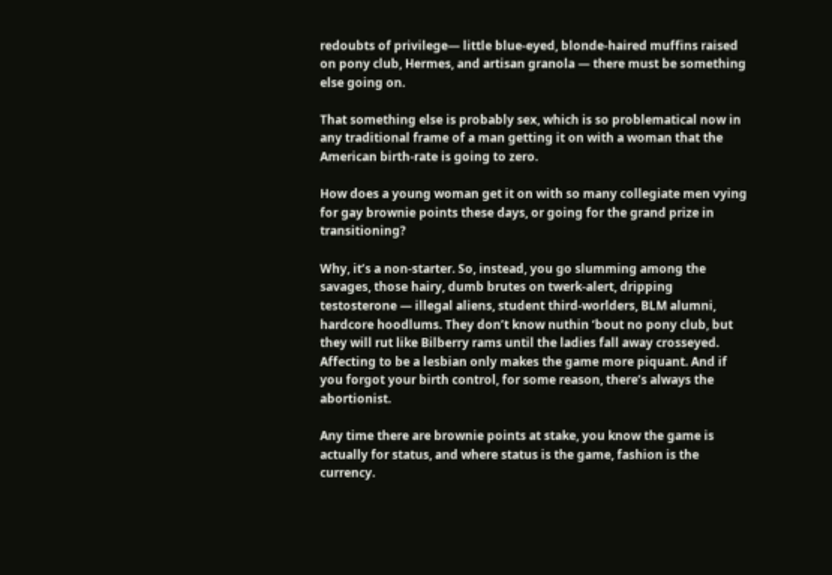redoubts of privilege— little blue-eyed, blonde-haired muffins raised on pony club, Hermes, and artisan granola — there must be something else going on.

That something else is probably sex, which is so problematical now in any traditional frame of a man getting it on with a woman that the American birth-rate is going to zero.

How does a young woman get it on with so many collegiate men vying for gay brownie points these days, or going for the grand prize in transitioning?

Why, it’s a non-starter. So, instead, you go slumming among the savages, those hairy, dumb brutes on twerk-alert, dripping testosterone — illegal aliens, student third-worlders, BLM alumni, hardcore hoodlums. They don’t know nuthin ‘bout no pony club, but they will rut like Bilberry rams until the ladies fall away crosseyed. Affecting to be a lesbian only makes the game more piquant. And if you forgot your birth control, for some reason, there’s always the abortionist.

Any time there are brownie points at stake, you know the game is actually for status, and where status is the game, fashion is the currency.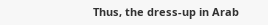Thus, the dress-up in Arab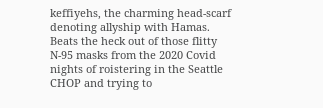keffiyehs, the charming head-scarf denoting allyship with Hamas. Beats the heck out of those flitty N-95 masks from the 2020 Covid nights of roistering in the Seattle CHOP and trying to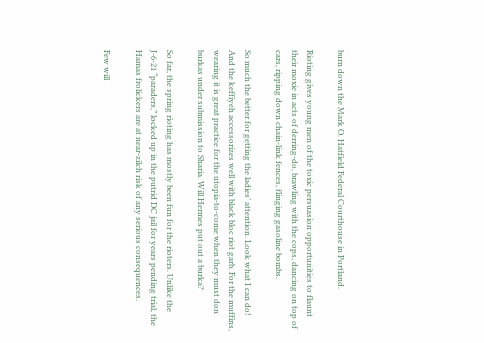burn down the Mark O. Hatfield Federal Courthouse in Portland.

Rioting gives young men of the toxic persuasion opportunities to flaunt their moxie in acts of derring-do, brawling with the cops, dancing on top of cars, ripping down chain-link fences, flinging gasoline bombs.

So much the better for getting the ladies’ attention. Look what I can do! And the keffiyeh accessorizes well with black bloc riot garb. For the muffins, wearing it is great practice for the utopia-to-come when they must don burkas under submission to Sharia. Will Hermes put out a burka?

So far, the spring rioting has mostly been fun for the rioters. Unlike the J-6-21 “paraders,” locked up in the putrid DC jail for years pending trial, the Hamas frolickers are at near-zilch risk of any serious consequences.

Few will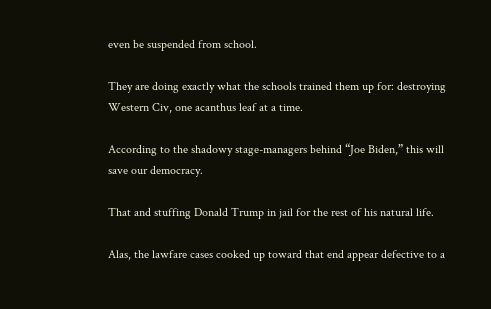even be suspended from school.

They are doing exactly what the schools trained them up for: destroying Western Civ, one acanthus leaf at a time.

According to the shadowy stage-managers behind “Joe Biden,” this will save our democracy.

That and stuffing Donald Trump in jail for the rest of his natural life.

Alas, the lawfare cases cooked up toward that end appear defective to a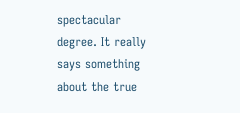spectacular degree. It really says something about the true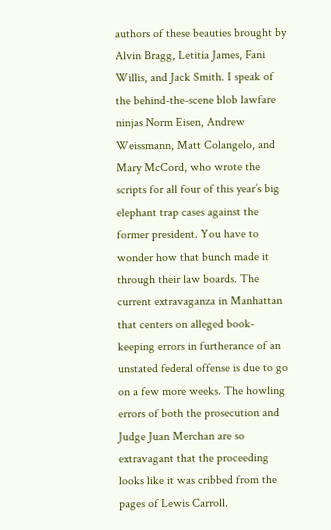authors of these beauties brought by Alvin Bragg, Letitia James, Fani Willis, and Jack Smith. I speak of the behind-the-scene blob lawfare ninjas Norm Eisen, Andrew Weissmann, Matt Colangelo, and Mary McCord, who wrote the scripts for all four of this year’s big elephant trap cases against the former president. You have to wonder how that bunch made it through their law boards. The current extravaganza in Manhattan that centers on alleged book-keeping errors in furtherance of an unstated federal offense is due to go on a few more weeks. The howling errors of both the prosecution and Judge Juan Merchan are so extravagant that the proceeding looks like it was cribbed from the pages of Lewis Carroll.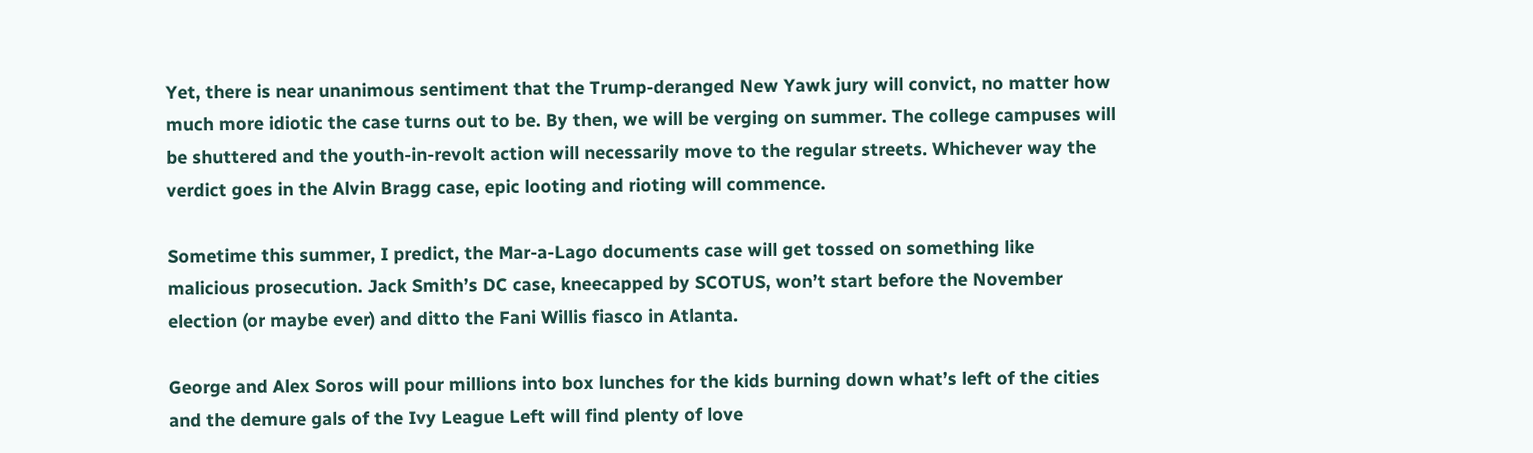Yet, there is near unanimous sentiment that the Trump-deranged New Yawk jury will convict, no matter how much more idiotic the case turns out to be. By then, we will be verging on summer. The college campuses will be shuttered and the youth-in-revolt action will necessarily move to the regular streets. Whichever way the verdict goes in the Alvin Bragg case, epic looting and rioting will commence.

Sometime this summer, I predict, the Mar-a-Lago documents case will get tossed on something like malicious prosecution. Jack Smith’s DC case, kneecapped by SCOTUS, won’t start before the November election (or maybe ever) and ditto the Fani Willis fiasco in Atlanta.

George and Alex Soros will pour millions into box lunches for the kids burning down what’s left of the cities and the demure gals of the Ivy League Left will find plenty of love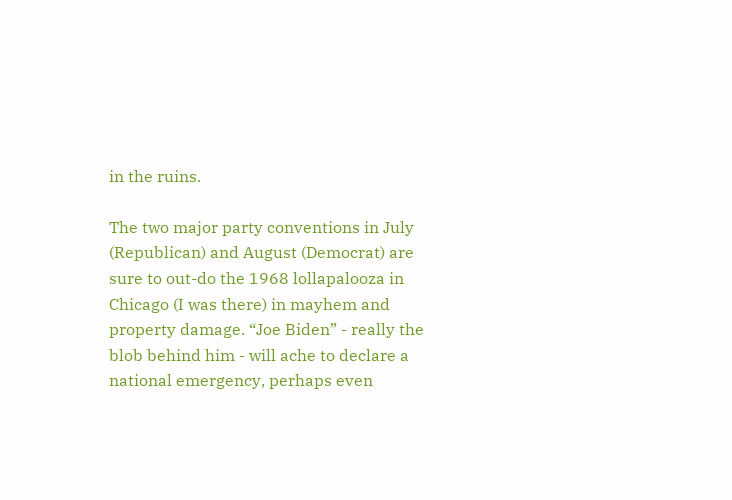in the ruins.

The two major party conventions in July (Republican) and August (Democrat) are sure to out-do the 1968 lollapalooza in Chicago (I was there) in mayhem and property damage. “Joe Biden” - really the blob behind him - will ache to declare a national emergency, perhaps even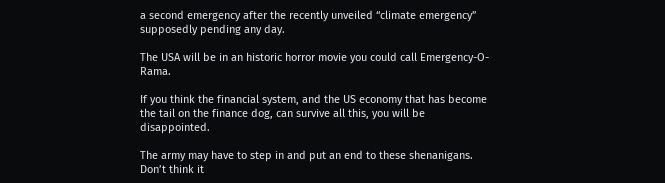a second emergency after the recently unveiled “climate emergency” supposedly pending any day.

The USA will be in an historic horror movie you could call Emergency-O-Rama.

If you think the financial system, and the US economy that has become the tail on the finance dog, can survive all this, you will be disappointed.

The army may have to step in and put an end to these shenanigans. Don’t think it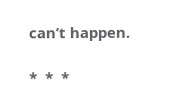can’t happen.

*  *  *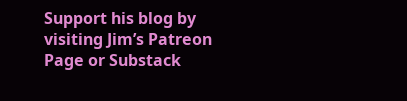Support his blog by visiting Jim’s Patreon Page or Substack